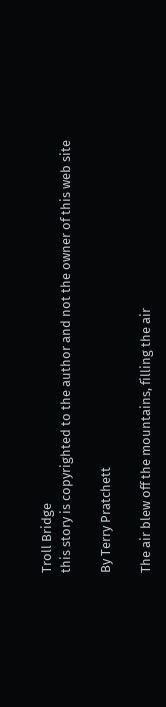Troll Bridge
this story is copyrighted to the author and not the owner of this web site

By Terry Pratchett

The air blew off the mountains, filling the air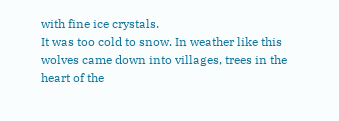with fine ice crystals.
It was too cold to snow. In weather like this wolves came down into villages, trees in the heart of the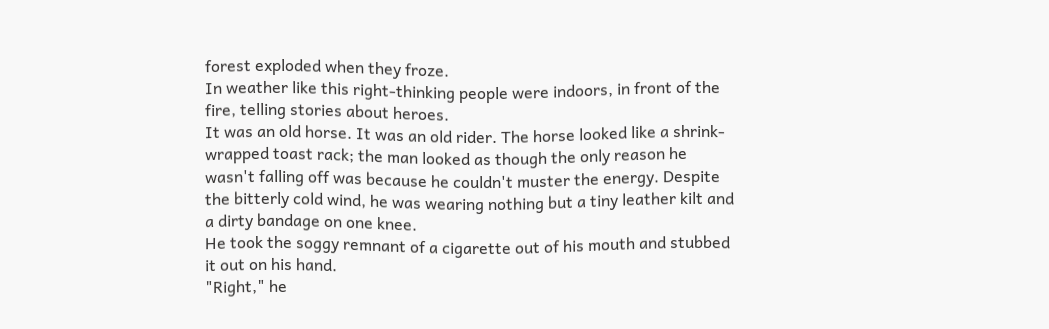forest exploded when they froze.
In weather like this right-thinking people were indoors, in front of the fire, telling stories about heroes.
It was an old horse. It was an old rider. The horse looked like a shrink-wrapped toast rack; the man looked as though the only reason he wasn't falling off was because he couldn't muster the energy. Despite the bitterly cold wind, he was wearing nothing but a tiny leather kilt and a dirty bandage on one knee.
He took the soggy remnant of a cigarette out of his mouth and stubbed it out on his hand.
"Right," he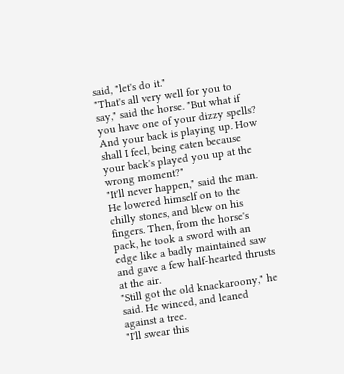said, "let's do it."
"That's all very well for you to say," said the horse. "But what if you have one of your dizzy spells? And your back is playing up. How shall I feel, being eaten because your back's played you up at the wrong moment?"
"It'll never happen," said the man. He lowered himself on to the chilly stones, and blew on his fingers. Then, from the horse's pack, he took a sword with an edge like a badly maintained saw and gave a few half-hearted thrusts at the air.
"Still got the old knackaroony," he said. He winced, and leaned against a tree.
"I'll swear this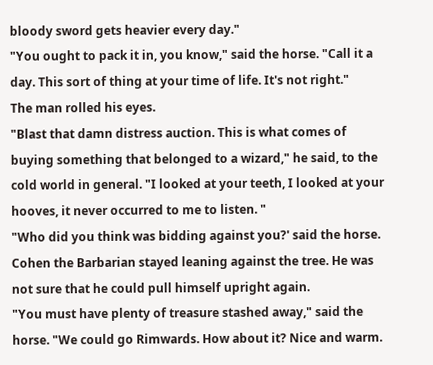bloody sword gets heavier every day."
"You ought to pack it in, you know," said the horse. "Call it a day. This sort of thing at your time of life. It's not right."
The man rolled his eyes.
"Blast that damn distress auction. This is what comes of buying something that belonged to a wizard," he said, to the cold world in general. "I looked at your teeth, I looked at your hooves, it never occurred to me to listen. "
"Who did you think was bidding against you?' said the horse.
Cohen the Barbarian stayed leaning against the tree. He was not sure that he could pull himself upright again.
"You must have plenty of treasure stashed away," said the horse. "We could go Rimwards. How about it? Nice and warm.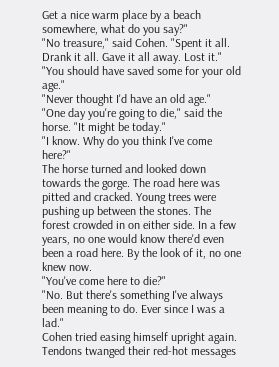Get a nice warm place by a beach somewhere, what do you say?"
"No treasure," said Cohen. "Spent it all. Drank it all. Gave it all away. Lost it."
"You should have saved some for your old age."
"Never thought I'd have an old age."
"One day you're going to die," said the horse. "It might be today."
"I know. Why do you think I've come here?"
The horse turned and looked down towards the gorge. The road here was pitted and cracked. Young trees were pushing up between the stones. The forest crowded in on either side. In a few years, no one would know there'd even been a road here. By the look of it, no one knew now.
"You've come here to die?"
"No. But there's something I've always been meaning to do. Ever since I was a lad."
Cohen tried easing himself upright again. Tendons twanged their red-hot messages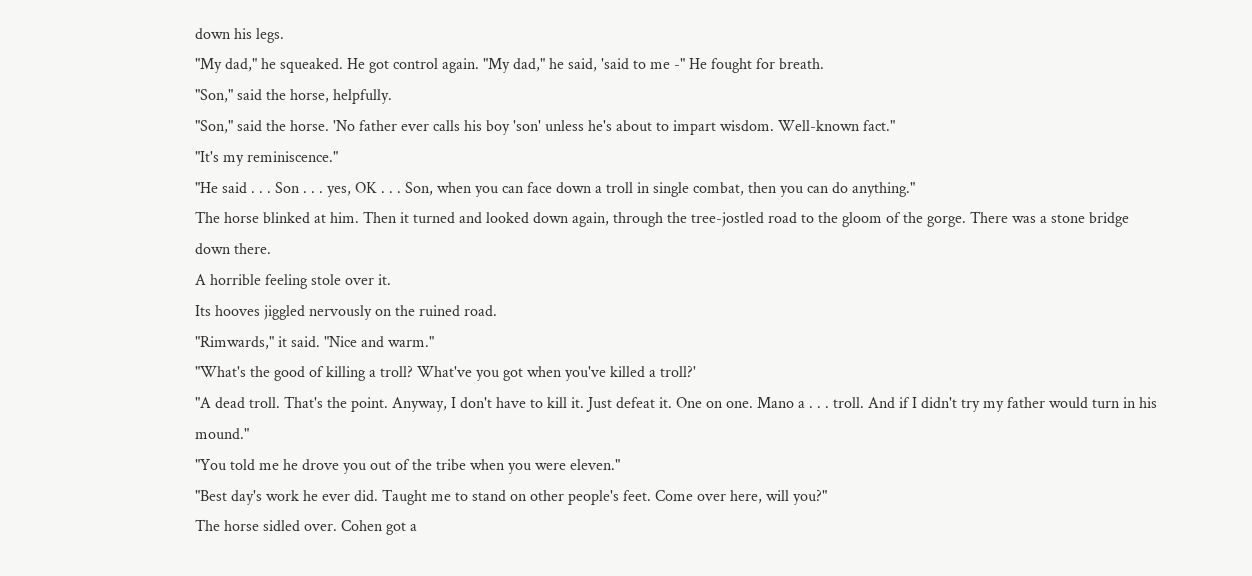down his legs.
"My dad," he squeaked. He got control again. "My dad," he said, 'said to me -" He fought for breath.
"Son," said the horse, helpfully.
"Son," said the horse. 'No father ever calls his boy 'son' unless he's about to impart wisdom. Well-known fact."
"It's my reminiscence."
"He said . . . Son . . . yes, OK . . . Son, when you can face down a troll in single combat, then you can do anything."
The horse blinked at him. Then it turned and looked down again, through the tree-jostled road to the gloom of the gorge. There was a stone bridge down there.
A horrible feeling stole over it.
Its hooves jiggled nervously on the ruined road.
"Rimwards," it said. "Nice and warm."
"What's the good of killing a troll? What've you got when you've killed a troll?'
"A dead troll. That's the point. Anyway, I don't have to kill it. Just defeat it. One on one. Mano a . . . troll. And if I didn't try my father would turn in his mound."
"You told me he drove you out of the tribe when you were eleven."
"Best day's work he ever did. Taught me to stand on other people's feet. Come over here, will you?"
The horse sidled over. Cohen got a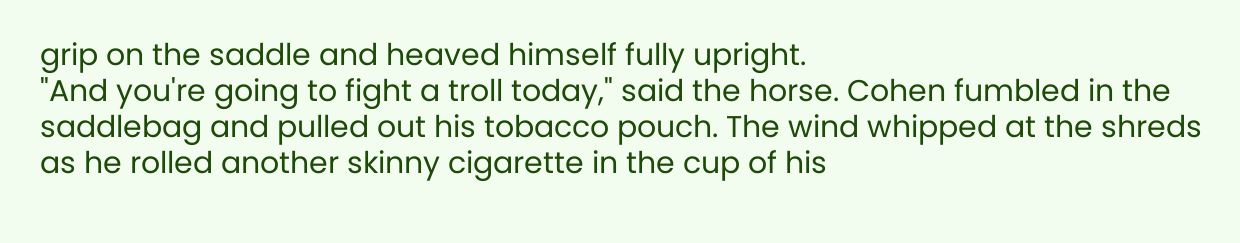grip on the saddle and heaved himself fully upright.
"And you're going to fight a troll today," said the horse. Cohen fumbled in the saddlebag and pulled out his tobacco pouch. The wind whipped at the shreds as he rolled another skinny cigarette in the cup of his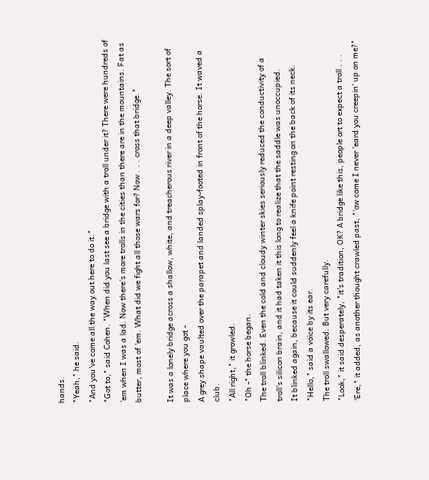hands.
"Yeah," he said.
"And you've come all the way out here to do it."
"Got to," said Cohen. "When did you last see a bridge with a troll under it? There were hundreds of 'em when I was a lad. Now there's more trolls in the cities than there are in the mountains. Fat as butter, most of 'em. What did we fight all those wars for? Now . . . cross that bridge."

It was a lonely bridge across a shallow, white, and treacherous river in a deep valley. The sort of place where you got -
A grey shape vaulted over the parapet and landed splay-footed in front of the horse. It waved a club.
"All right," it growled.
"Oh -" the horse began.
The troll blinked. Even the cold and cloudy winter skies seriously reduced the conductivity of a troll's silicon brain, and it had taken it this long to realize that the saddle was unoccupied.
It blinked again, because it could suddenly feel a knife point resting on the back of its neck.
"Hello," said a voice by its ear.
The troll swallowed. But very carefully.
"Look," it said desperately, "it's tradition, OK? A bridge like this, people ort to expect a troll . . . 'Ere," it added, as another thought crawled past, "'ow come I never 'eard you creepin' up on me?"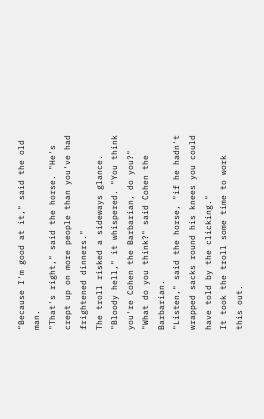"Because I'm good at it," said the old man.
"That's right," said the horse. "He's crept up on more people than you've had frightened dinners."
The troll risked a sideways glance.
"Bloody hell," it whispered. "You think you're Cohen the Barbarian, do you?"
"What do you think?" said Cohen the Barbarian.
"Listen," said the horse, "if he hadn't wrapped sacks round his knees you could have told by the clicking."
It took the troll some time to work this out.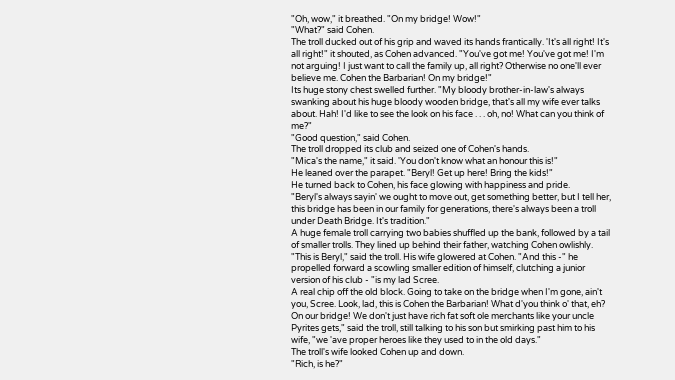"Oh, wow," it breathed. "On my bridge! Wow!"
"What?" said Cohen.
The troll ducked out of his grip and waved its hands frantically. 'It's all right! It's all right!" it shouted, as Cohen advanced. "You've got me! You've got me! I'm not arguing! I just want to call the family up, all right? Otherwise no one'll ever believe me. Cohen the Barbarian! On my bridge!"
Its huge stony chest swelled further. "My bloody brother-in-law's always swanking about his huge bloody wooden bridge, that's all my wife ever talks about. Hah! I'd like to see the look on his face . . . oh, no! What can you think of me?"
"Good question," said Cohen.
The troll dropped its club and seized one of Cohen's hands.
"Mica's the name," it said. 'You don't know what an honour this is!"
He leaned over the parapet. "Beryl! Get up here! Bring the kids!"
He turned back to Cohen, his face glowing with happiness and pride.
"Beryl's always sayin' we ought to move out, get something better, but I tell her, this bridge has been in our family for generations, there's always been a troll under Death Bridge. It's tradition."
A huge female troll carrying two babies shuffled up the bank, followed by a tail of smaller trolls. They lined up behind their father, watching Cohen owlishly.
"This is Beryl," said the troll. His wife glowered at Cohen. "And this -" he propelled forward a scowling smaller edition of himself, clutching a junior version of his club - "is my lad Scree.
A real chip off the old block. Going to take on the bridge when I'm gone, ain't you, Scree. Look, lad, this is Cohen the Barbarian! What d'you think o' that, eh? On our bridge! We don't just have rich fat soft ole merchants like your uncle Pyrites gets," said the troll, still talking to his son but smirking past him to his wife, "we 'ave proper heroes like they used to in the old days."
The troll's wife looked Cohen up and down.
"Rich, is he?"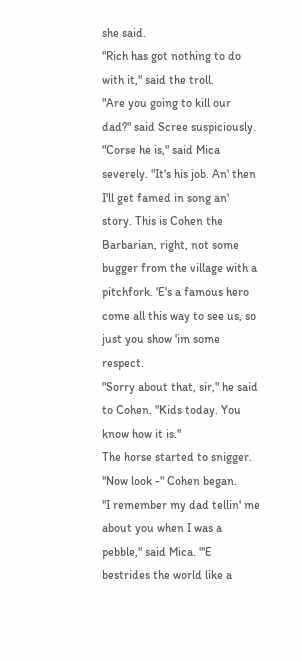she said.
"Rich has got nothing to do with it," said the troll.
"Are you going to kill our dad?" said Scree suspiciously.
"Corse he is," said Mica severely. "It's his job. An' then I'll get famed in song an' story. This is Cohen the Barbarian, right, not some bugger from the village with a pitchfork. 'E's a famous hero come all this way to see us, so just you show 'im some respect.
"Sorry about that, sir," he said to Cohen. "Kids today. You know how it is."
The horse started to snigger.
"Now look -" Cohen began.
"I remember my dad tellin' me about you when I was a pebble," said Mica. "'E bestrides the world like a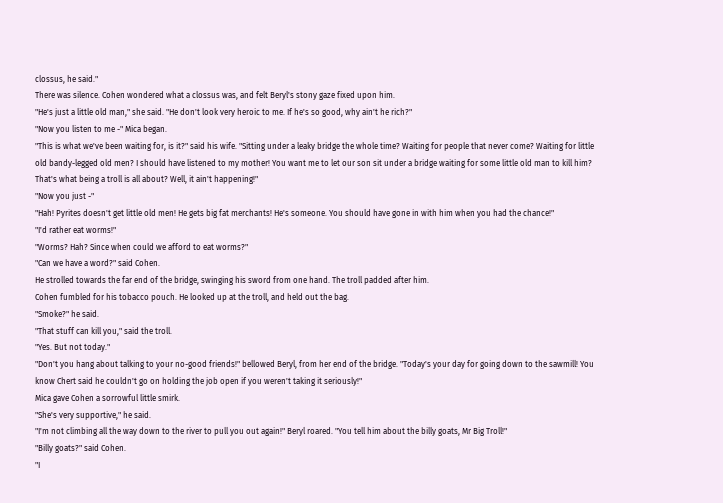clossus, he said."
There was silence. Cohen wondered what a clossus was, and felt Beryl's stony gaze fixed upon him.
"He's just a little old man," she said. "He don't look very heroic to me. If he's so good, why ain't he rich?"
"Now you listen to me -" Mica began.
"This is what we've been waiting for, is it?" said his wife. "Sitting under a leaky bridge the whole time? Waiting for people that never come? Waiting for little old bandy-legged old men? I should have listened to my mother! You want me to let our son sit under a bridge waiting for some little old man to kill him? That's what being a troll is all about? Well, it ain't happening!"
"Now you just -"
"Hah! Pyrites doesn't get little old men! He gets big fat merchants! He's someone. You should have gone in with him when you had the chance!"
"I'd rather eat worms!"
"Worms? Hah? Since when could we afford to eat worms?"
"Can we have a word?" said Cohen.
He strolled towards the far end of the bridge, swinging his sword from one hand. The troll padded after him.
Cohen fumbled for his tobacco pouch. He looked up at the troll, and held out the bag.
"Smoke?" he said.
"That stuff can kill you," said the troll.
"Yes. But not today."
"Don't you hang about talking to your no-good friends!" bellowed Beryl, from her end of the bridge. "Today's your day for going down to the sawmill! You know Chert said he couldn't go on holding the job open if you weren't taking it seriously!"
Mica gave Cohen a sorrowful little smirk.
"She's very supportive," he said.
"I'm not climbing all the way down to the river to pull you out again!" Beryl roared. "You tell him about the billy goats, Mr Big Troll!"
"Billy goats?" said Cohen.
"I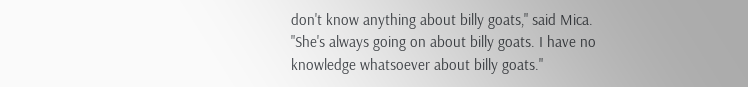don't know anything about billy goats," said Mica. "She's always going on about billy goats. I have no knowledge whatsoever about billy goats."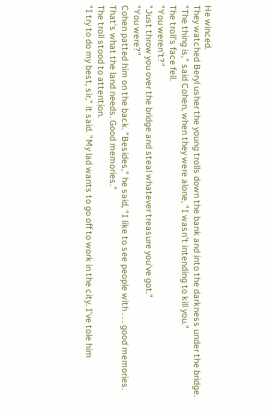He winced.
They watched Beryl usher the young trolls down the bank and into the darkness under the bridge.
"The thing is," said Cohen, when they were alone, "I wasn't intending to kill you."
The troll's face fell.
"You weren't?"
"Just throw you over the bridge and steal whatever treasure you've got."
"You were?"
Cohen patted him on the back. "Besides," he said, "I like to see people with . . . good memories. That's what the land needs. Good memories."
The troll stood to attention.
"I try to do my best, sir," it said. "My lad wants to go off to work in the city. I've tole him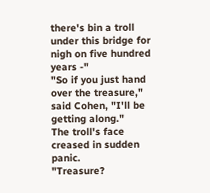there's bin a troll under this bridge for nigh on five hundred years -"
"So if you just hand over the treasure," said Cohen, "I'll be getting along."
The troll's face creased in sudden panic.
"Treasure?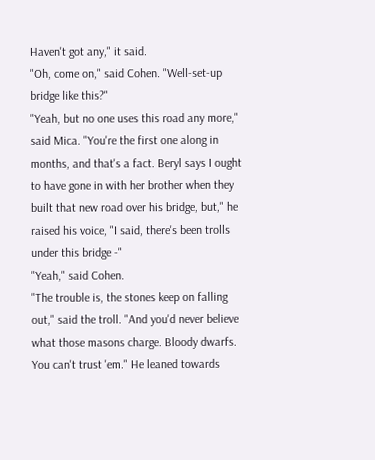Haven't got any," it said.
"Oh, come on," said Cohen. "Well-set-up bridge like this?"
"Yeah, but no one uses this road any more," said Mica. "You're the first one along in months, and that's a fact. Beryl says I ought to have gone in with her brother when they built that new road over his bridge, but," he raised his voice, "I said, there's been trolls under this bridge -"
"Yeah," said Cohen.
"The trouble is, the stones keep on falling out," said the troll. "And you'd never believe what those masons charge. Bloody dwarfs. You can't trust 'em." He leaned towards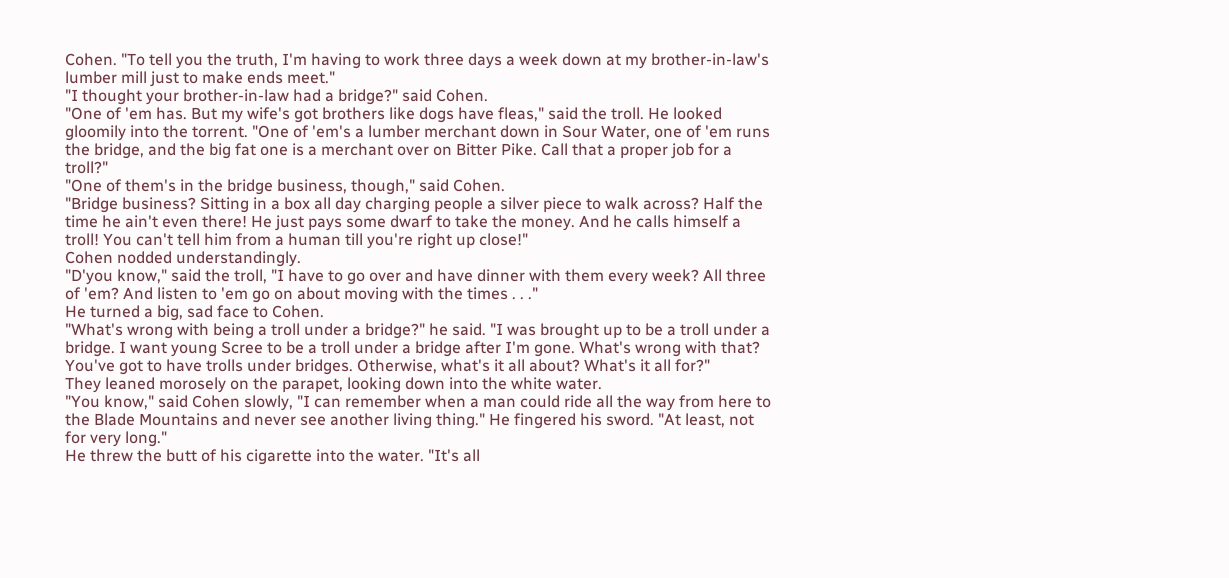Cohen. "To tell you the truth, I'm having to work three days a week down at my brother-in-law's lumber mill just to make ends meet."
"I thought your brother-in-law had a bridge?" said Cohen.
"One of 'em has. But my wife's got brothers like dogs have fleas," said the troll. He looked gloomily into the torrent. "One of 'em's a lumber merchant down in Sour Water, one of 'em runs the bridge, and the big fat one is a merchant over on Bitter Pike. Call that a proper job for a troll?"
"One of them's in the bridge business, though," said Cohen.
"Bridge business? Sitting in a box all day charging people a silver piece to walk across? Half the time he ain't even there! He just pays some dwarf to take the money. And he calls himself a troll! You can't tell him from a human till you're right up close!"
Cohen nodded understandingly.
"D'you know," said the troll, "I have to go over and have dinner with them every week? All three of 'em? And listen to 'em go on about moving with the times . . ."
He turned a big, sad face to Cohen.
"What's wrong with being a troll under a bridge?" he said. "I was brought up to be a troll under a bridge. I want young Scree to be a troll under a bridge after I'm gone. What's wrong with that? You've got to have trolls under bridges. Otherwise, what's it all about? What's it all for?"
They leaned morosely on the parapet, looking down into the white water.
"You know," said Cohen slowly, "I can remember when a man could ride all the way from here to the Blade Mountains and never see another living thing." He fingered his sword. "At least, not for very long."
He threw the butt of his cigarette into the water. "It's all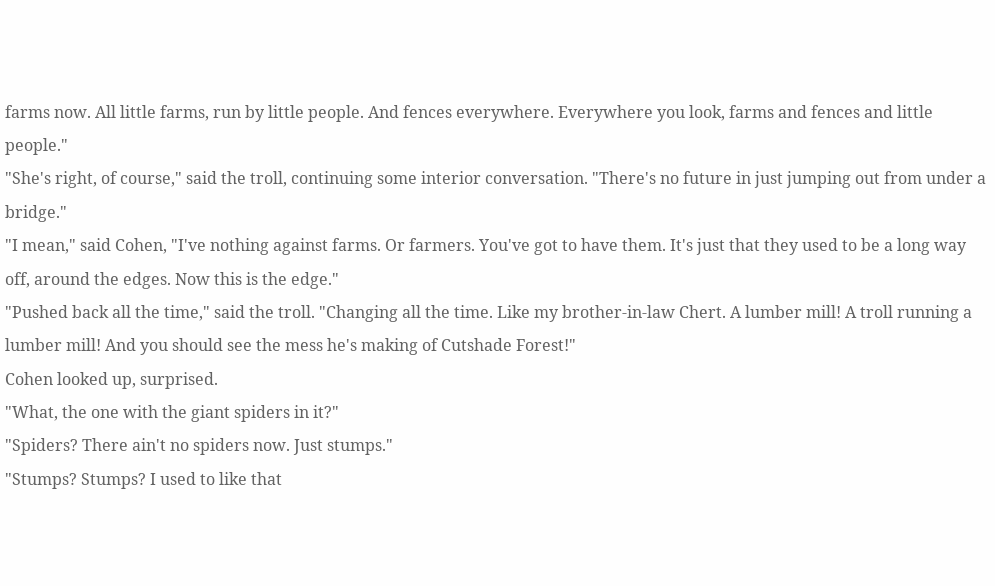farms now. All little farms, run by little people. And fences everywhere. Everywhere you look, farms and fences and little people."
"She's right, of course," said the troll, continuing some interior conversation. "There's no future in just jumping out from under a bridge."
"I mean," said Cohen, "I've nothing against farms. Or farmers. You've got to have them. It's just that they used to be a long way off, around the edges. Now this is the edge."
"Pushed back all the time," said the troll. "Changing all the time. Like my brother-in-law Chert. A lumber mill! A troll running a lumber mill! And you should see the mess he's making of Cutshade Forest!"
Cohen looked up, surprised.
"What, the one with the giant spiders in it?"
"Spiders? There ain't no spiders now. Just stumps."
"Stumps? Stumps? I used to like that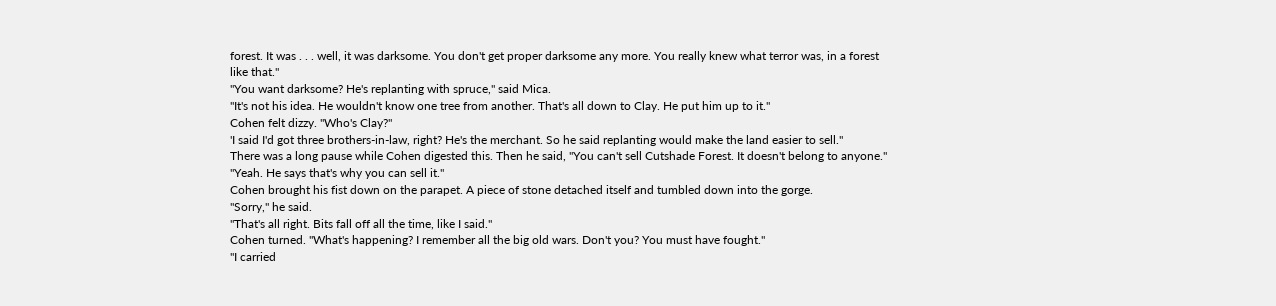forest. It was . . . well, it was darksome. You don't get proper darksome any more. You really knew what terror was, in a forest like that."
"You want darksome? He's replanting with spruce," said Mica.
"It's not his idea. He wouldn't know one tree from another. That's all down to Clay. He put him up to it."
Cohen felt dizzy. "Who's Clay?"
'I said I'd got three brothers-in-law, right? He's the merchant. So he said replanting would make the land easier to sell."
There was a long pause while Cohen digested this. Then he said, "You can't sell Cutshade Forest. It doesn't belong to anyone."
"Yeah. He says that's why you can sell it."
Cohen brought his fist down on the parapet. A piece of stone detached itself and tumbled down into the gorge.
"Sorry," he said.
"That's all right. Bits fall off all the time, like I said."
Cohen turned. "What's happening? I remember all the big old wars. Don't you? You must have fought."
"I carried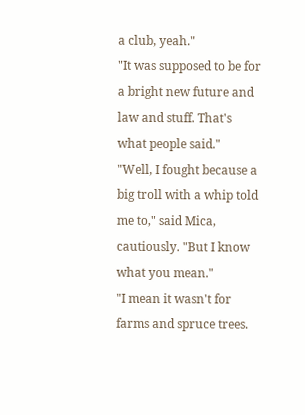a club, yeah."
"It was supposed to be for a bright new future and law and stuff. That's what people said."
"Well, I fought because a big troll with a whip told me to," said Mica, cautiously. "But I know what you mean."
"I mean it wasn't for farms and spruce trees.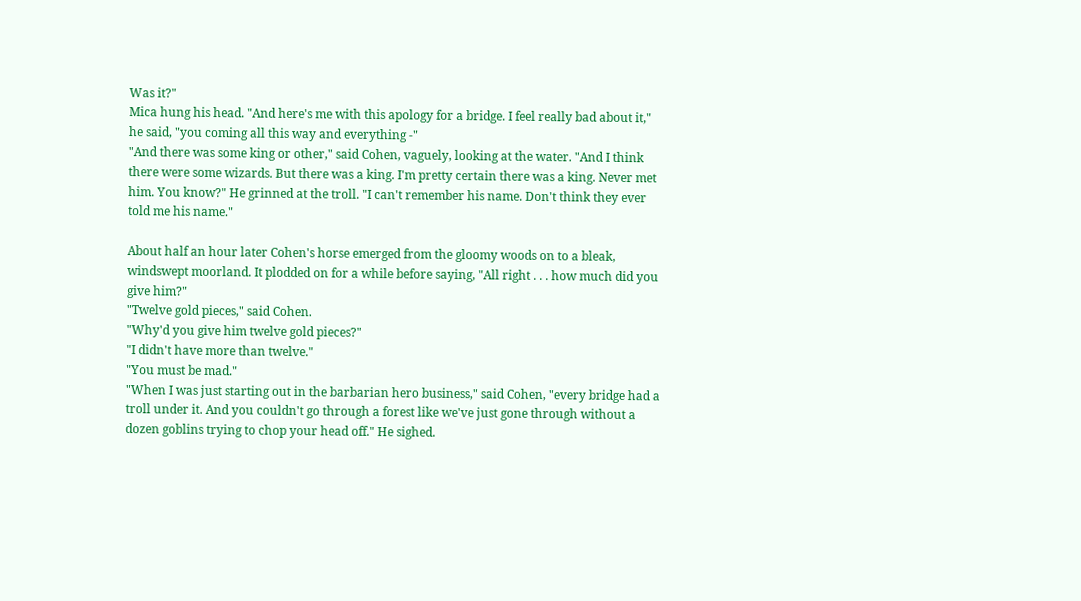Was it?"
Mica hung his head. "And here's me with this apology for a bridge. I feel really bad about it," he said, "you coming all this way and everything -"
"And there was some king or other," said Cohen, vaguely, looking at the water. "And I think there were some wizards. But there was a king. I'm pretty certain there was a king. Never met him. You know?" He grinned at the troll. "I can't remember his name. Don't think they ever told me his name."

About half an hour later Cohen's horse emerged from the gloomy woods on to a bleak, windswept moorland. It plodded on for a while before saying, "All right . . . how much did you give him?"
"Twelve gold pieces," said Cohen.
"Why'd you give him twelve gold pieces?"
"I didn't have more than twelve."
"You must be mad."
"When I was just starting out in the barbarian hero business," said Cohen, "every bridge had a troll under it. And you couldn't go through a forest like we've just gone through without a dozen goblins trying to chop your head off." He sighed.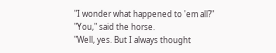"I wonder what happened to 'em all?"
"You," said the horse.
"Well, yes. But I always thought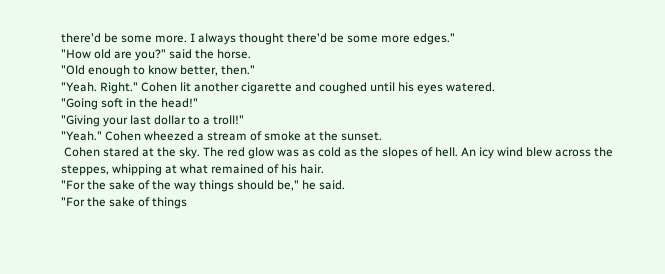there'd be some more. I always thought there'd be some more edges."
"How old are you?" said the horse.
"Old enough to know better, then."
"Yeah. Right." Cohen lit another cigarette and coughed until his eyes watered.
"Going soft in the head!"
"Giving your last dollar to a troll!"
"Yeah." Cohen wheezed a stream of smoke at the sunset.
 Cohen stared at the sky. The red glow was as cold as the slopes of hell. An icy wind blew across the steppes, whipping at what remained of his hair.
"For the sake of the way things should be," he said.
"For the sake of things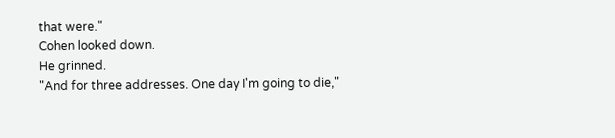that were."
Cohen looked down.
He grinned.
"And for three addresses. One day I'm going to die,"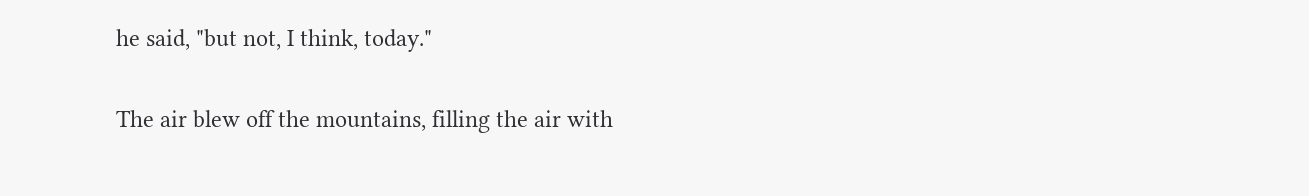he said, "but not, I think, today."

The air blew off the mountains, filling the air with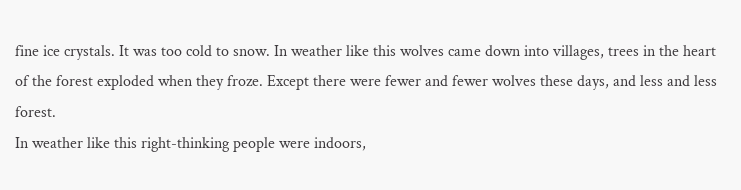fine ice crystals. It was too cold to snow. In weather like this wolves came down into villages, trees in the heart of the forest exploded when they froze. Except there were fewer and fewer wolves these days, and less and less forest.
In weather like this right-thinking people were indoors,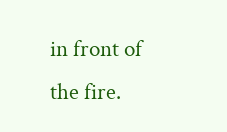in front of the fire.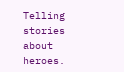Telling stories about heroes.